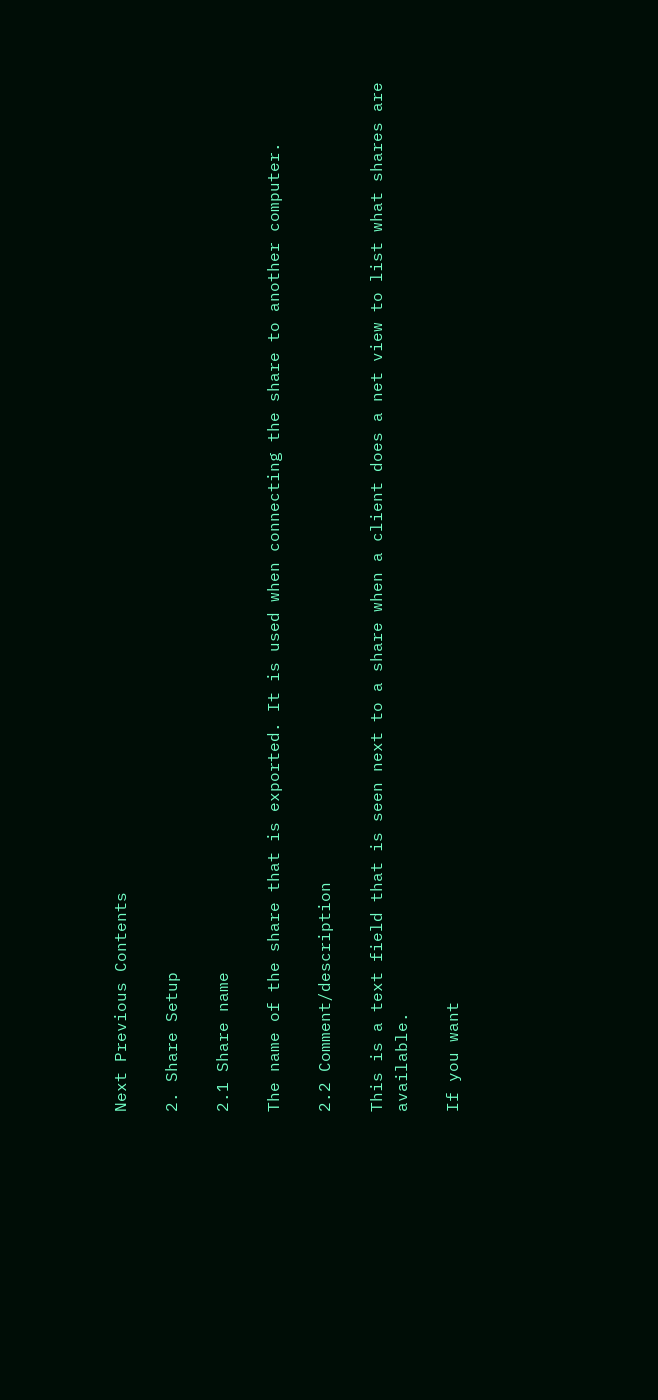Next Previous Contents

2. Share Setup

2.1 Share name

The name of the share that is exported. It is used when connecting the share to another computer.

2.2 Comment/description

This is a text field that is seen next to a share when a client does a net view to list what shares are available.

If you want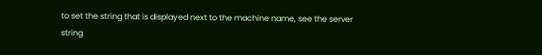to set the string that is displayed next to the machine name, see the server string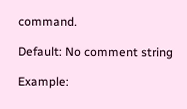command.

Default: No comment string

Example: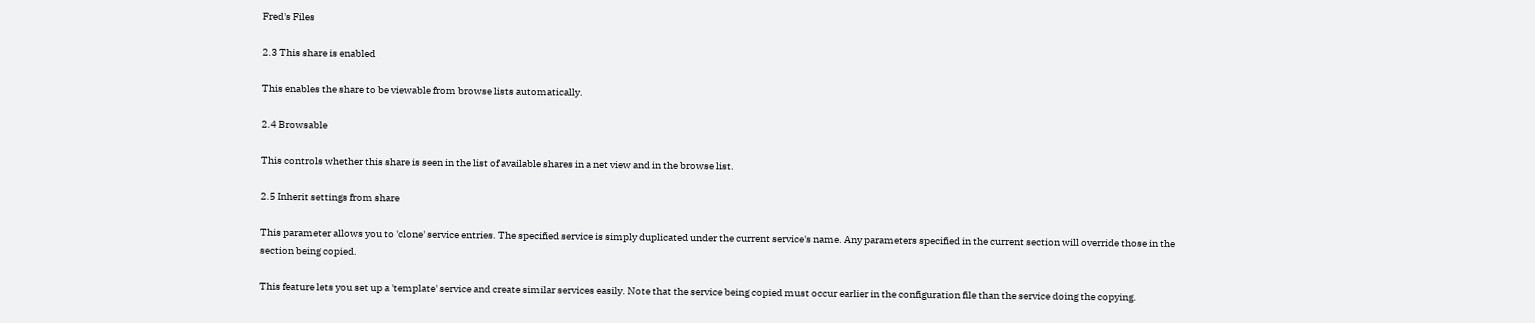Fred's Files

2.3 This share is enabled

This enables the share to be viewable from browse lists automatically.

2.4 Browsable

This controls whether this share is seen in the list of available shares in a net view and in the browse list.

2.5 Inherit settings from share

This parameter allows you to 'clone' service entries. The specified service is simply duplicated under the current service's name. Any parameters specified in the current section will override those in the section being copied.

This feature lets you set up a 'template' service and create similar services easily. Note that the service being copied must occur earlier in the configuration file than the service doing the copying.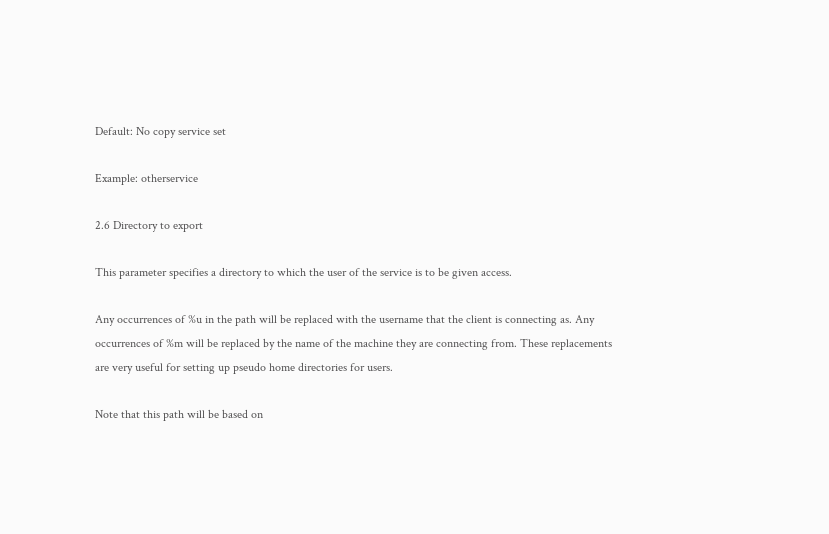Default: No copy service set

Example: otherservice

2.6 Directory to export

This parameter specifies a directory to which the user of the service is to be given access.

Any occurrences of %u in the path will be replaced with the username that the client is connecting as. Any occurrences of %m will be replaced by the name of the machine they are connecting from. These replacements are very useful for setting up pseudo home directories for users.

Note that this path will be based on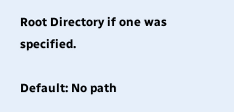Root Directory if one was specified.

Default: No path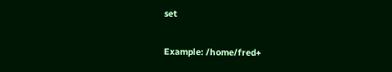set

Example: /home/fred+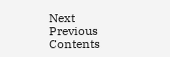Next Previous Contents